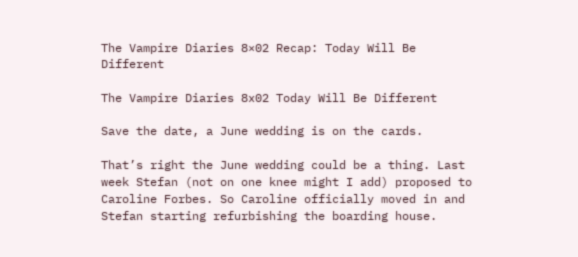The Vampire Diaries 8×02 Recap: Today Will Be Different

The Vampire Diaries 8x02 Today Will Be Different

Save the date, a June wedding is on the cards.

That’s right the June wedding could be a thing. Last week Stefan (not on one knee might I add) proposed to Caroline Forbes. So Caroline officially moved in and Stefan starting refurbishing the boarding house.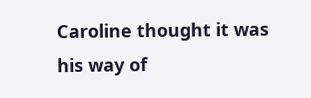Caroline thought it was his way of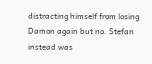distracting himself from losing Damon again but no. Stefan instead was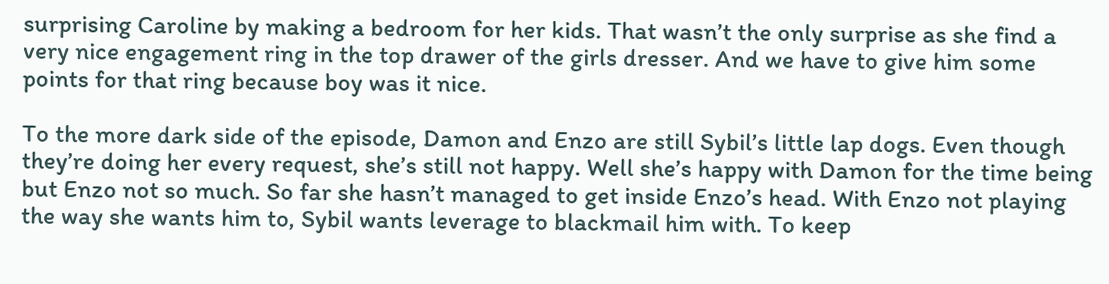surprising Caroline by making a bedroom for her kids. That wasn’t the only surprise as she find a very nice engagement ring in the top drawer of the girls dresser. And we have to give him some points for that ring because boy was it nice.

To the more dark side of the episode, Damon and Enzo are still Sybil’s little lap dogs. Even though they’re doing her every request, she’s still not happy. Well she’s happy with Damon for the time being but Enzo not so much. So far she hasn’t managed to get inside Enzo’s head. With Enzo not playing the way she wants him to, Sybil wants leverage to blackmail him with. To keep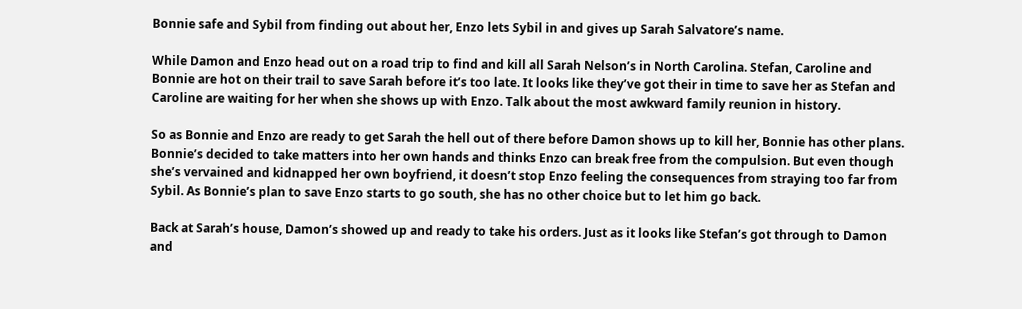Bonnie safe and Sybil from finding out about her, Enzo lets Sybil in and gives up Sarah Salvatore’s name.

While Damon and Enzo head out on a road trip to find and kill all Sarah Nelson’s in North Carolina. Stefan, Caroline and Bonnie are hot on their trail to save Sarah before it’s too late. It looks like they’ve got their in time to save her as Stefan and Caroline are waiting for her when she shows up with Enzo. Talk about the most awkward family reunion in history.

So as Bonnie and Enzo are ready to get Sarah the hell out of there before Damon shows up to kill her, Bonnie has other plans. Bonnie’s decided to take matters into her own hands and thinks Enzo can break free from the compulsion. But even though she’s vervained and kidnapped her own boyfriend, it doesn’t stop Enzo feeling the consequences from straying too far from Sybil. As Bonnie’s plan to save Enzo starts to go south, she has no other choice but to let him go back.

Back at Sarah’s house, Damon’s showed up and ready to take his orders. Just as it looks like Stefan’s got through to Damon and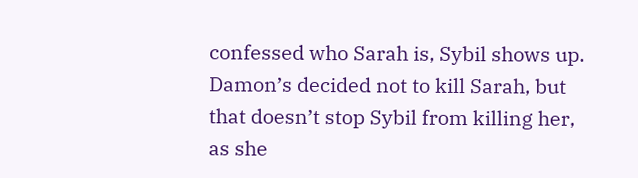confessed who Sarah is, Sybil shows up. Damon’s decided not to kill Sarah, but that doesn’t stop Sybil from killing her, as she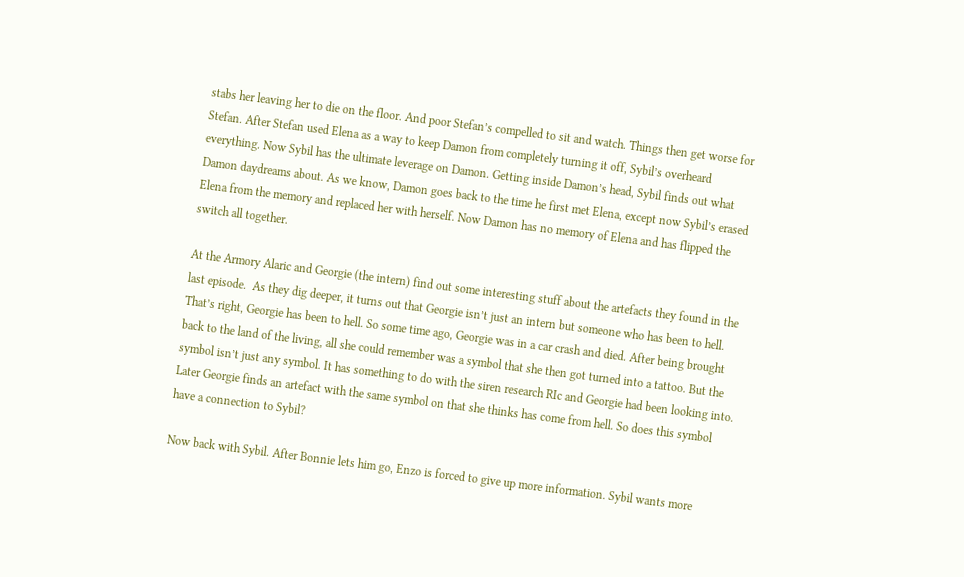stabs her leaving her to die on the floor. And poor Stefan’s compelled to sit and watch. Things then get worse for Stefan. After Stefan used Elena as a way to keep Damon from completely turning it off, Sybil’s overheard everything. Now Sybil has the ultimate leverage on Damon. Getting inside Damon’s head, Sybil finds out what Damon daydreams about. As we know, Damon goes back to the time he first met Elena, except now Sybil’s erased Elena from the memory and replaced her with herself. Now Damon has no memory of Elena and has flipped the switch all together.

At the Armory Alaric and Georgie (the intern) find out some interesting stuff about the artefacts they found in the last episode.  As they dig deeper, it turns out that Georgie isn’t just an intern but someone who has been to hell. That’s right, Georgie has been to hell. So some time ago, Georgie was in a car crash and died. After being brought back to the land of the living, all she could remember was a symbol that she then got turned into a tattoo. But the symbol isn’t just any symbol. It has something to do with the siren research RIc and Georgie had been looking into. Later Georgie finds an artefact with the same symbol on that she thinks has come from hell. So does this symbol have a connection to Sybil?

Now back with Sybil. After Bonnie lets him go, Enzo is forced to give up more information. Sybil wants more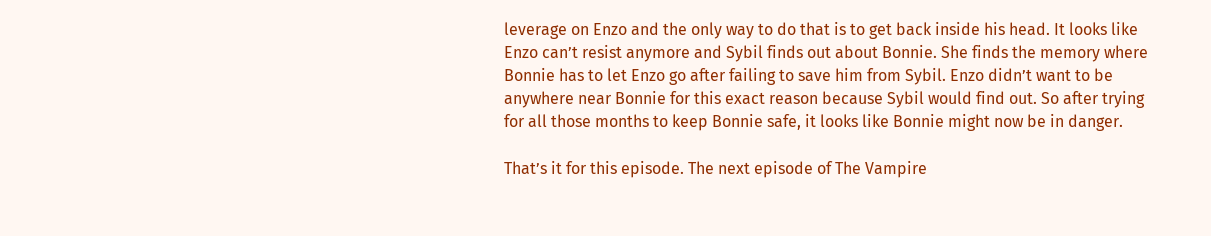leverage on Enzo and the only way to do that is to get back inside his head. It looks like Enzo can’t resist anymore and Sybil finds out about Bonnie. She finds the memory where Bonnie has to let Enzo go after failing to save him from Sybil. Enzo didn’t want to be anywhere near Bonnie for this exact reason because Sybil would find out. So after trying for all those months to keep Bonnie safe, it looks like Bonnie might now be in danger.

That’s it for this episode. The next episode of The Vampire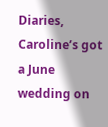Diaries, Caroline’s got a June wedding on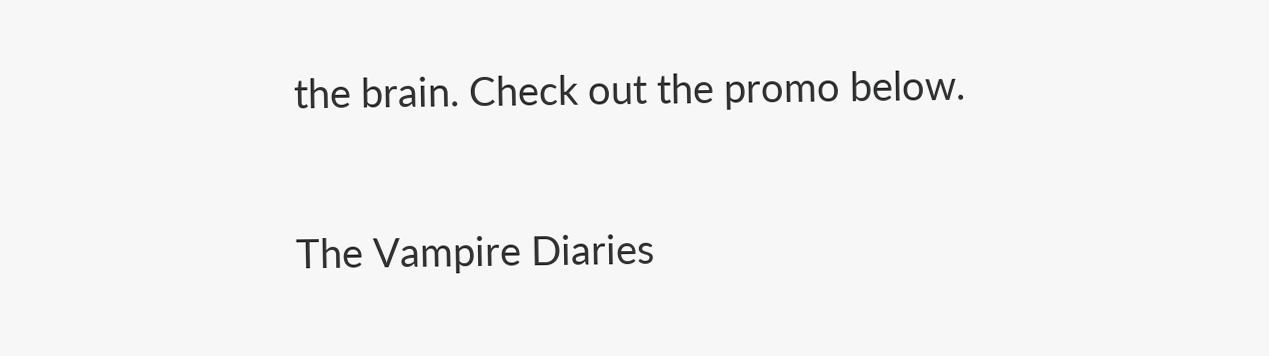the brain. Check out the promo below.

The Vampire Diaries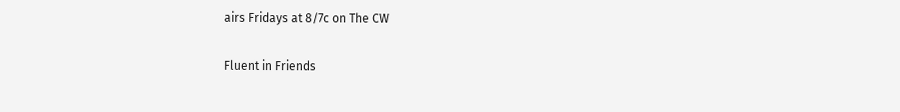airs Fridays at 8/7c on The CW

Fluent in Friends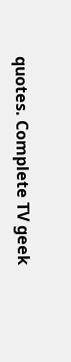quotes. Complete TV geek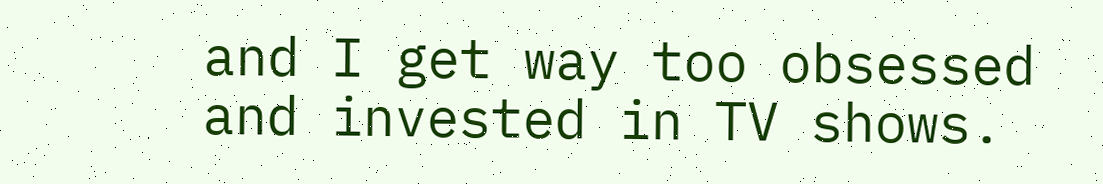and I get way too obsessed and invested in TV shows.